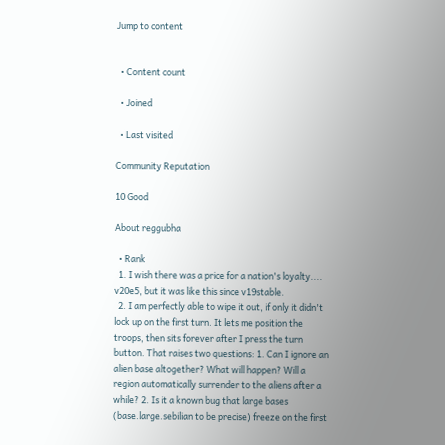Jump to content


  • Content count

  • Joined

  • Last visited

Community Reputation

10 Good

About reggubha

  • Rank
  1. I wish there was a price for a nation's loyalty.... v20e5, but it was like this since v19stable.
  2. I am perfectly able to wipe it out, if only it didn't lock up on the first turn. It lets me position the troops, then sits forever after I press the turn button. That raises two questions: 1. Can I ignore an alien base altogether? What will happen? Will a region automatically surrender to the aliens after a while? 2. Is it a known bug that large bases (base.large.sebilian to be precise) freeze on the first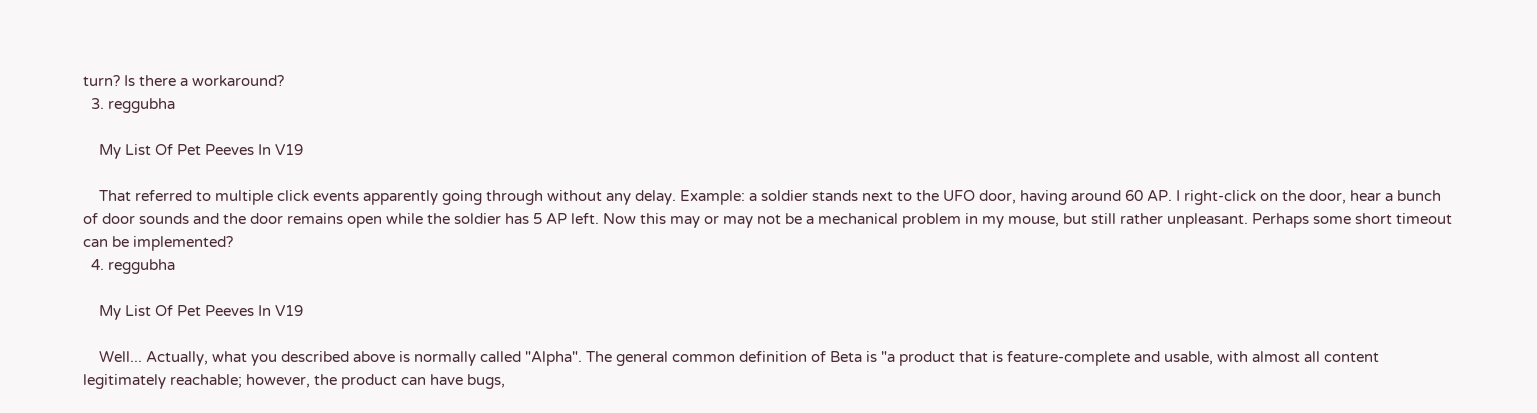turn? Is there a workaround?
  3. reggubha

    My List Of Pet Peeves In V19

    That referred to multiple click events apparently going through without any delay. Example: a soldier stands next to the UFO door, having around 60 AP. I right-click on the door, hear a bunch of door sounds and the door remains open while the soldier has 5 AP left. Now this may or may not be a mechanical problem in my mouse, but still rather unpleasant. Perhaps some short timeout can be implemented?
  4. reggubha

    My List Of Pet Peeves In V19

    Well... Actually, what you described above is normally called "Alpha". The general common definition of Beta is "a product that is feature-complete and usable, with almost all content legitimately reachable; however, the product can have bugs,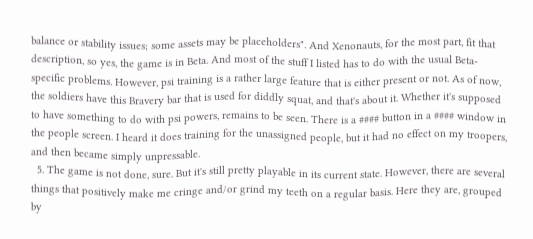balance or stability issues; some assets may be placeholders". And Xenonauts, for the most part, fit that description, so yes, the game is in Beta. And most of the stuff I listed has to do with the usual Beta-specific problems. However, psi training is a rather large feature that is either present or not. As of now, the soldiers have this Bravery bar that is used for diddly squat, and that's about it. Whether it's supposed to have something to do with psi powers, remains to be seen. There is a #### button in a #### window in the people screen. I heard it does training for the unassigned people, but it had no effect on my troopers, and then became simply unpressable.
  5. The game is not done, sure. But it's still pretty playable in its current state. However, there are several things that positively make me cringe and/or grind my teeth on a regular basis. Here they are, grouped by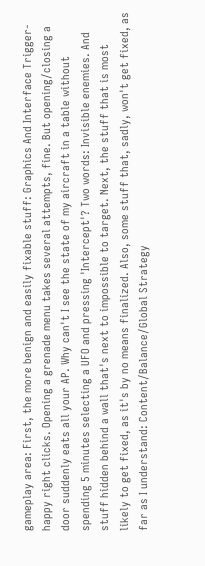gameplay area: First, the more benign and easily fixable stuff: Graphics And Interface Trigger-happy right clicks. Opening a grenade menu takes several attempts, fine. But opening/closing a door suddenly eats all your AP. Why can't I see the state of my aircraft in a table without spending 5 minutes selecting a UFO and pressing 'Intercept'? Two words: Invisible enemies. And stuff hidden behind a wall that's next to impossible to target. Next, the stuff that is most likely to get fixed, as it's by no means finalized. Also, some stuff that, sadly, won't get fixed, as far as I understand: Content/Balance/Global Strategy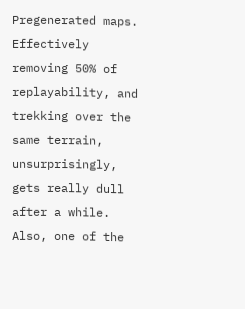Pregenerated maps. Effectively removing 50% of replayability, and trekking over the same terrain, unsurprisingly, gets really dull after a while. Also, one of the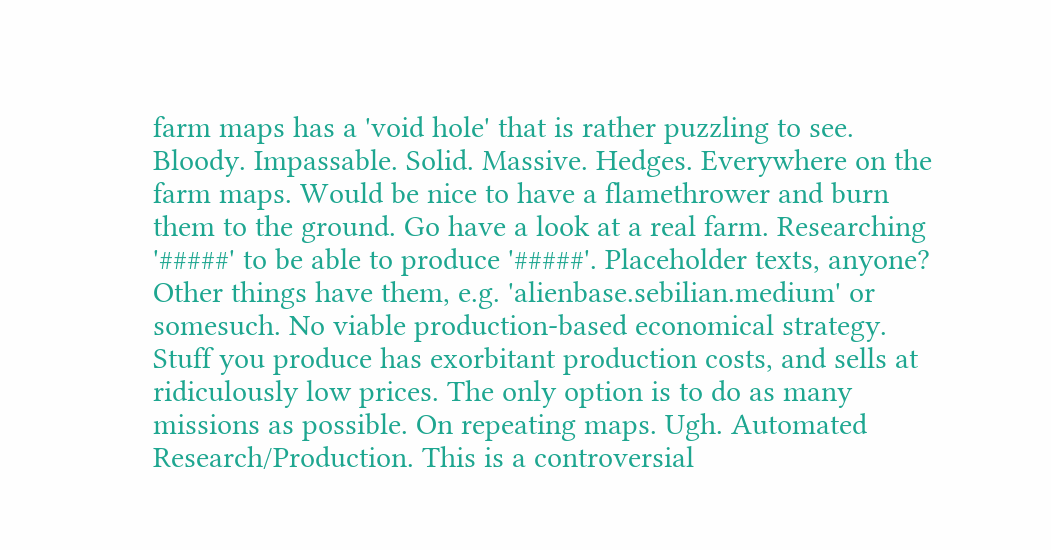farm maps has a 'void hole' that is rather puzzling to see. Bloody. Impassable. Solid. Massive. Hedges. Everywhere on the farm maps. Would be nice to have a flamethrower and burn them to the ground. Go have a look at a real farm. Researching '#####' to be able to produce '#####'. Placeholder texts, anyone? Other things have them, e.g. 'alienbase.sebilian.medium' or somesuch. No viable production-based economical strategy. Stuff you produce has exorbitant production costs, and sells at ridiculously low prices. The only option is to do as many missions as possible. On repeating maps. Ugh. Automated Research/Production. This is a controversial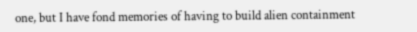one, but I have fond memories of having to build alien containment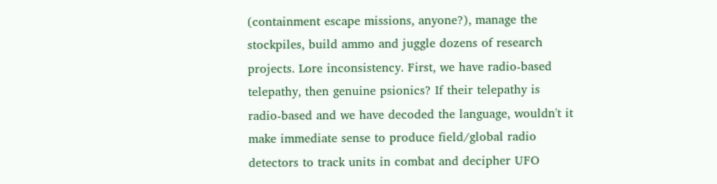(containment escape missions, anyone?), manage the stockpiles, build ammo and juggle dozens of research projects. Lore inconsistency. First, we have radio-based telepathy, then genuine psionics? If their telepathy is radio-based and we have decoded the language, wouldn't it make immediate sense to produce field/global radio detectors to track units in combat and decipher UFO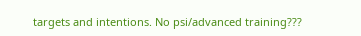targets and intentions. No psi/advanced training???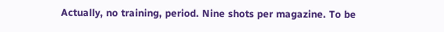Actually, no training, period. Nine shots per magazine. To be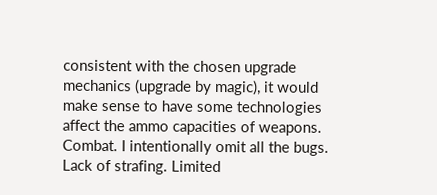consistent with the chosen upgrade mechanics (upgrade by magic), it would make sense to have some technologies affect the ammo capacities of weapons. Combat. I intentionally omit all the bugs. Lack of strafing. Limited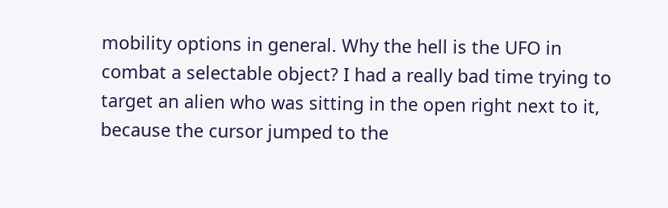mobility options in general. Why the hell is the UFO in combat a selectable object? I had a really bad time trying to target an alien who was sitting in the open right next to it, because the cursor jumped to the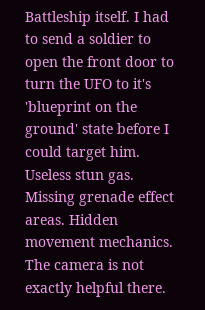Battleship itself. I had to send a soldier to open the front door to turn the UFO to it's 'blueprint on the ground' state before I could target him. Useless stun gas. Missing grenade effect areas. Hidden movement mechanics. The camera is not exactly helpful there.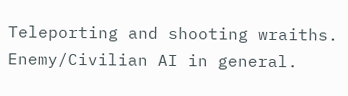Teleporting and shooting wraiths. Enemy/Civilian AI in general.